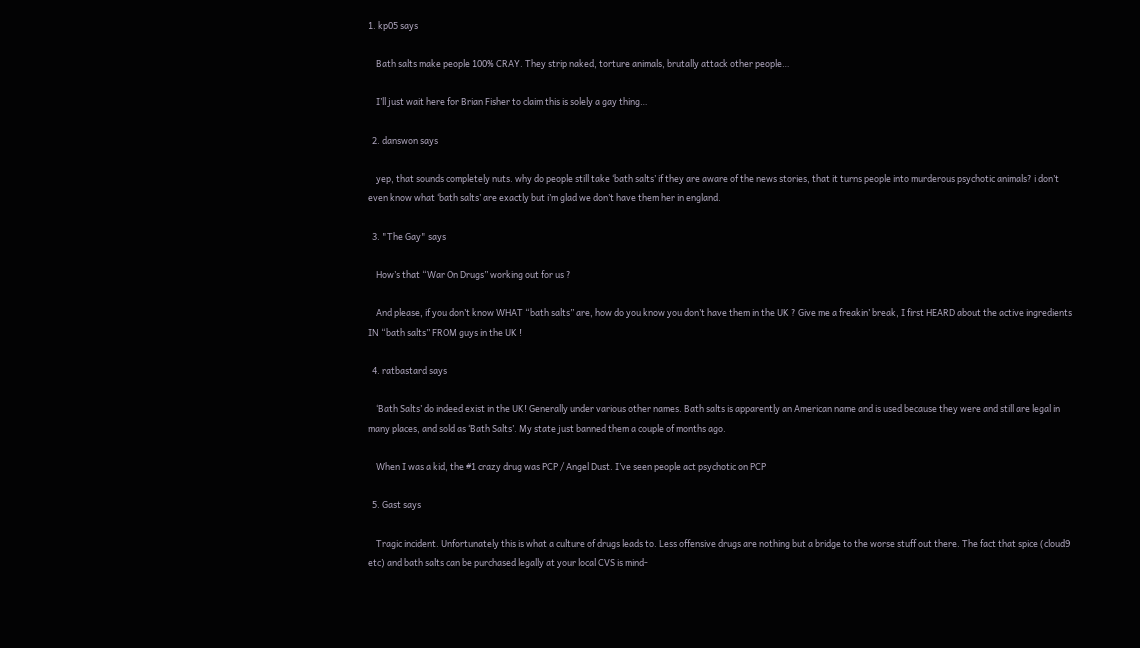1. kp05 says

    Bath salts make people 100% CRAY. They strip naked, torture animals, brutally attack other people…

    I’ll just wait here for Brian Fisher to claim this is solely a gay thing…

  2. danswon says

    yep, that sounds completely nuts. why do people still take ‘bath salts’ if they are aware of the news stories, that it turns people into murderous psychotic animals? i don’t even know what ‘bath salts’ are exactly but i’m glad we don’t have them her in england.

  3. "The Gay" says

    How’s that “War On Drugs” working out for us ?

    And please, if you don’t know WHAT “bath salts” are, how do you know you don’t have them in the UK ? Give me a freakin’ break, I first HEARD about the active ingredients IN “bath salts” FROM guys in the UK !

  4. ratbastard says

    ‘Bath Salts’ do indeed exist in the UK! Generally under various other names. Bath salts is apparently an American name and is used because they were and still are legal in many places, and sold as ‘Bath Salts’. My state just banned them a couple of months ago.

    When I was a kid, the #1 crazy drug was PCP / Angel Dust. I’ve seen people act psychotic on PCP

  5. Gast says

    Tragic incident. Unfortunately this is what a culture of drugs leads to. Less offensive drugs are nothing but a bridge to the worse stuff out there. The fact that spice (cloud9 etc) and bath salts can be purchased legally at your local CVS is mind-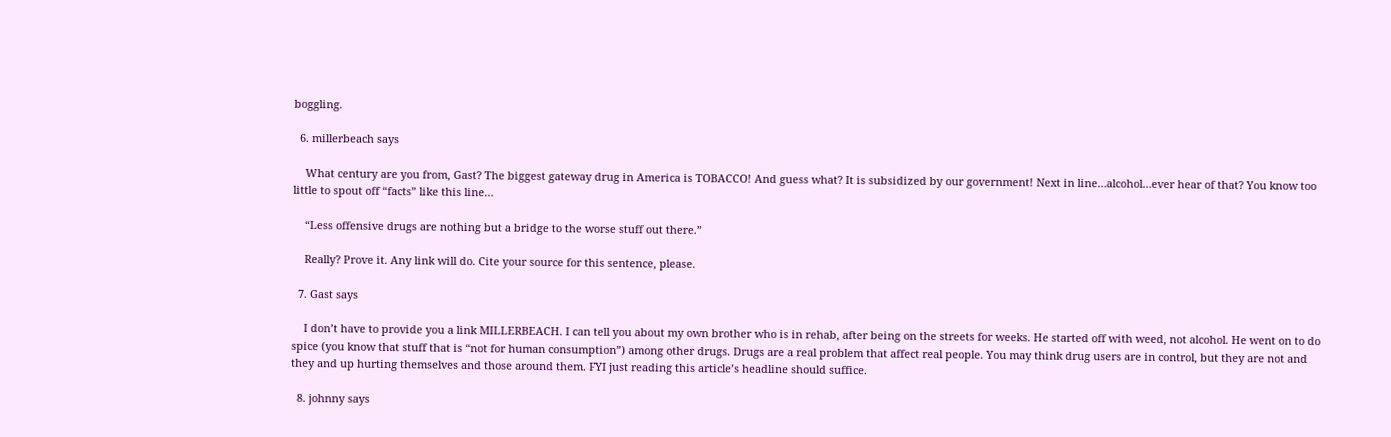boggling.

  6. millerbeach says

    What century are you from, Gast? The biggest gateway drug in America is TOBACCO! And guess what? It is subsidized by our government! Next in line…alcohol…ever hear of that? You know too little to spout off “facts” like this line…

    “Less offensive drugs are nothing but a bridge to the worse stuff out there.”

    Really? Prove it. Any link will do. Cite your source for this sentence, please.

  7. Gast says

    I don’t have to provide you a link MILLERBEACH. I can tell you about my own brother who is in rehab, after being on the streets for weeks. He started off with weed, not alcohol. He went on to do spice (you know that stuff that is “not for human consumption”) among other drugs. Drugs are a real problem that affect real people. You may think drug users are in control, but they are not and they and up hurting themselves and those around them. FYI just reading this article’s headline should suffice.

  8. johnny says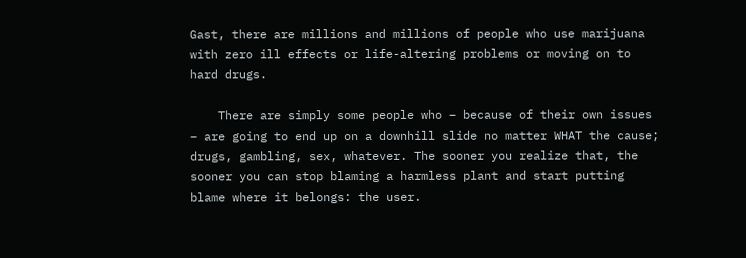Gast, there are millions and millions of people who use marijuana with zero ill effects or life-altering problems or moving on to hard drugs.

    There are simply some people who – because of their own issues – are going to end up on a downhill slide no matter WHAT the cause; drugs, gambling, sex, whatever. The sooner you realize that, the sooner you can stop blaming a harmless plant and start putting blame where it belongs: the user.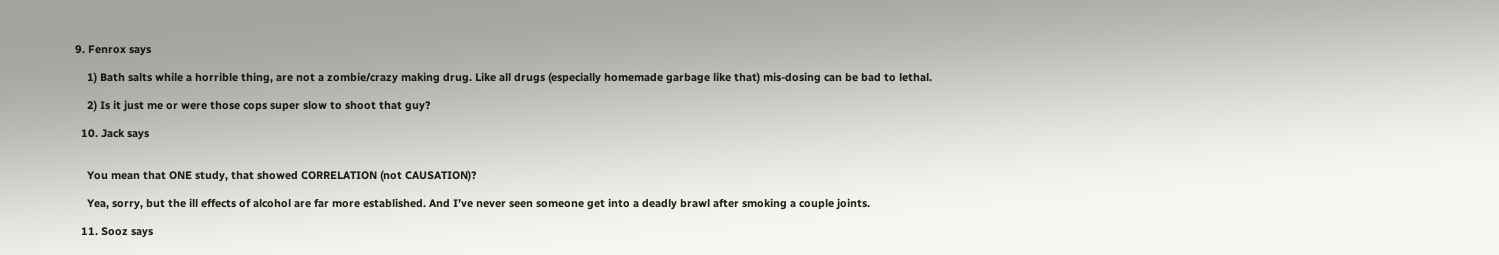9. Fenrox says

    1) Bath salts while a horrible thing, are not a zombie/crazy making drug. Like all drugs (especially homemade garbage like that) mis-dosing can be bad to lethal.

    2) Is it just me or were those cops super slow to shoot that guy?

  10. Jack says


    You mean that ONE study, that showed CORRELATION (not CAUSATION)?

    Yea, sorry, but the ill effects of alcohol are far more established. And I’ve never seen someone get into a deadly brawl after smoking a couple joints.

  11. Sooz says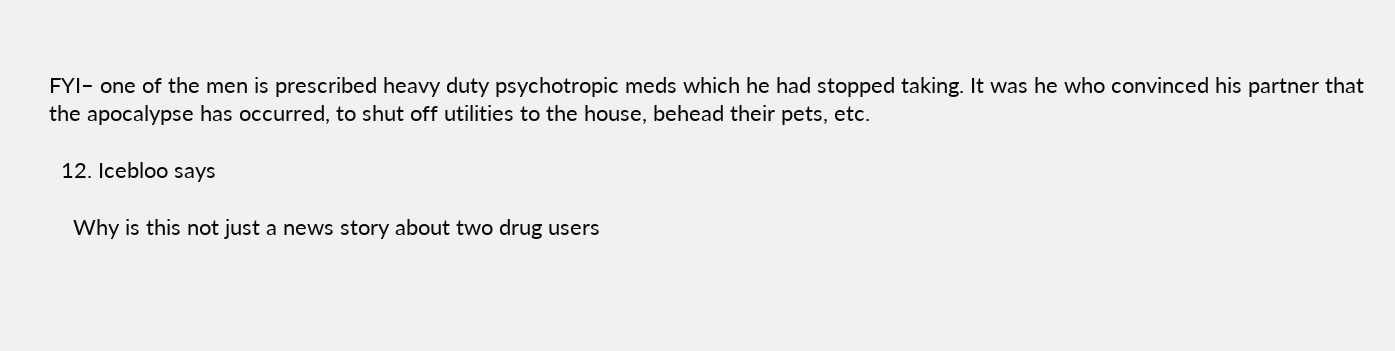FYI– one of the men is prescribed heavy duty psychotropic meds which he had stopped taking. It was he who convinced his partner that the apocalypse has occurred, to shut off utilities to the house, behead their pets, etc.

  12. Icebloo says

    Why is this not just a news story about two drug users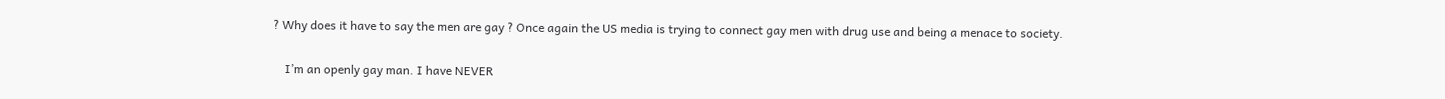? Why does it have to say the men are gay ? Once again the US media is trying to connect gay men with drug use and being a menace to society.

    I’m an openly gay man. I have NEVER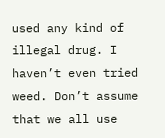used any kind of illegal drug. I haven’t even tried weed. Don’t assume that we all use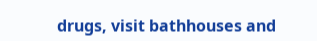drugs, visit bathhouses and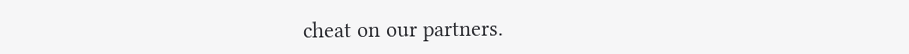cheat on our partners.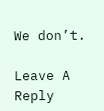We don’t.

Leave A Reply